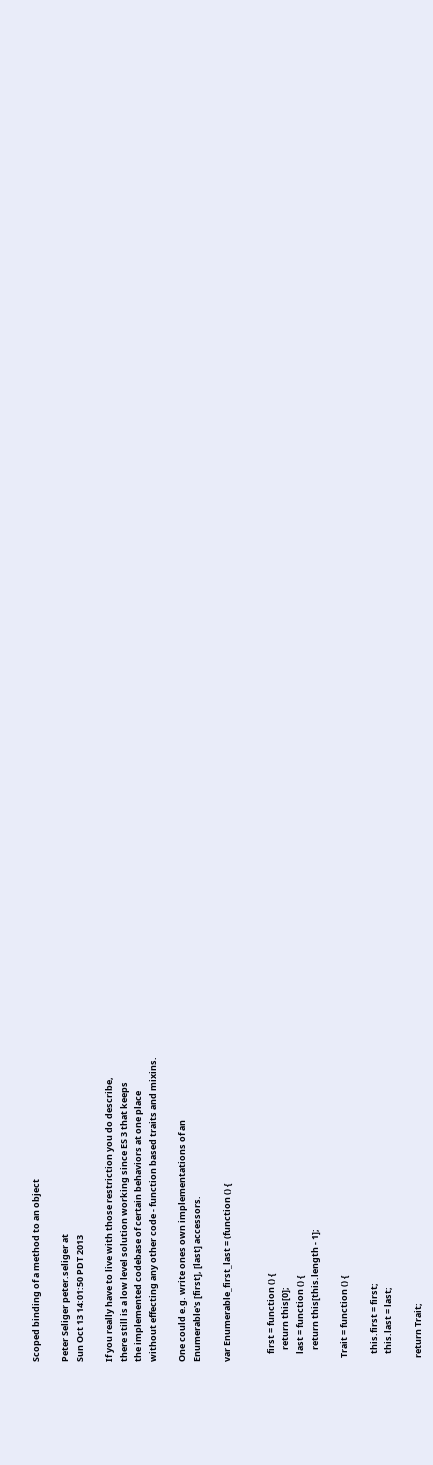Scoped binding of a method to an object

Peter Seliger peter.seliger at
Sun Oct 13 14:01:50 PDT 2013

If you really have to live with those restriction you do describe,
there still is a low level solution working since ES 3 that keeps
the implemented codebase of certain behaviors at one place
without effecting any other code - function based traits and mixins.

One could e.g. write ones own implementations of an
Enumerable's [first], [last] accessors.

var Enumerable_first_last = (function () {


    first = function () {
      return this[0];
    last = function () {
      return this[this.length - 1];

  Trait = function () {

    this.first = first;
    this.last = last;

  return Trait;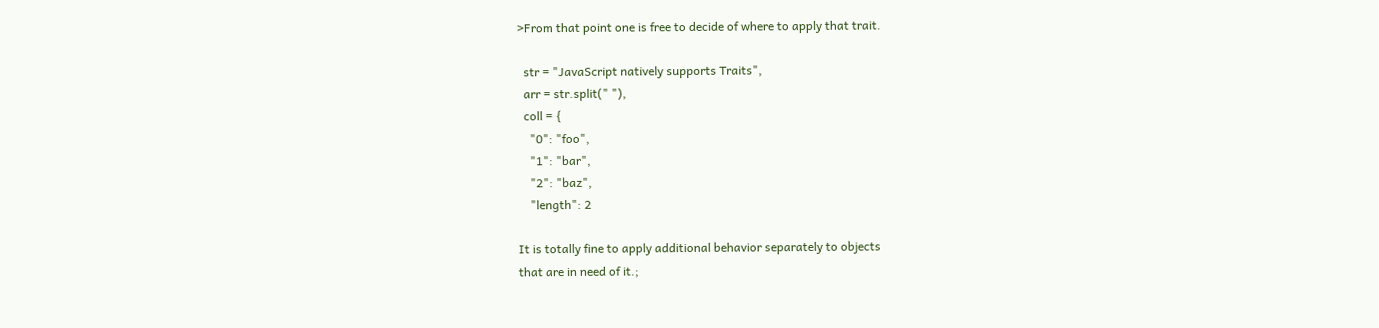>From that point one is free to decide of where to apply that trait.

  str = "JavaScript natively supports Traits",
  arr = str.split(" "),
  coll = {
    "0": "foo",
    "1": "bar",
    "2": "baz",
    "length": 2

It is totally fine to apply additional behavior separately to objects
that are in need of it.;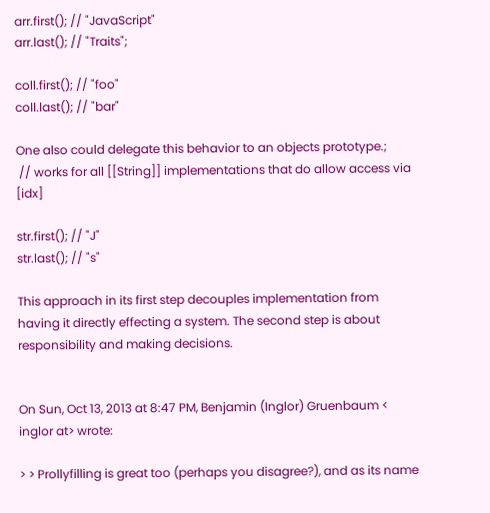arr.first(); // "JavaScript"
arr.last(); // "Traits";

coll.first(); // "foo"
coll.last(); // "bar"

One also could delegate this behavior to an objects prototype.;
 // works for all [[String]] implementations that do allow access via [idx]

str.first(); // "J"
str.last(); // "s"

This approach in its first step decouples implementation from
having it directly effecting a system. The second step is about
responsibility and making decisions.


On Sun, Oct 13, 2013 at 8:47 PM, Benjamin (Inglor) Gruenbaum <
inglor at> wrote:

> > Prollyfilling is great too (perhaps you disagree?), and as its name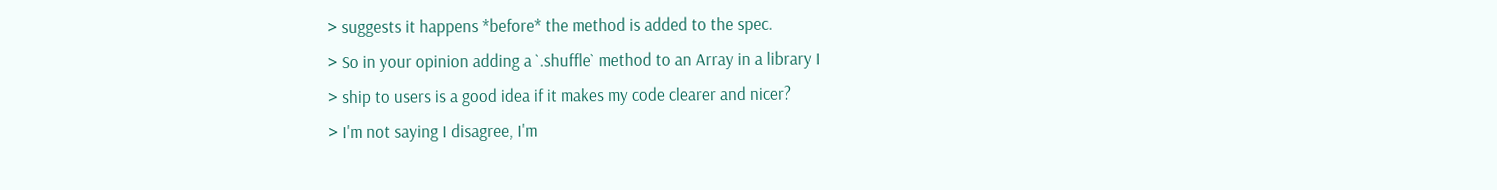> suggests it happens *before* the method is added to the spec.
> So in your opinion adding a `.shuffle` method to an Array in a library I
> ship to users is a good idea if it makes my code clearer and nicer?
> I'm not saying I disagree, I'm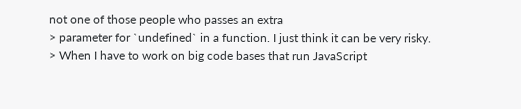not one of those people who passes an extra
> parameter for `undefined` in a function. I just think it can be very risky.
> When I have to work on big code bases that run JavaScript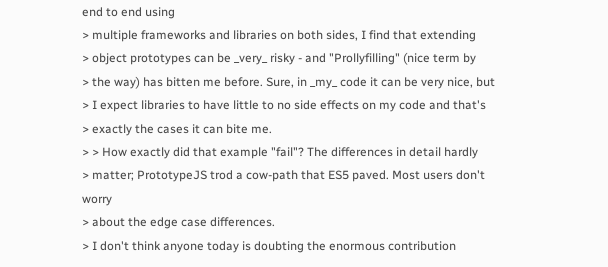end to end using
> multiple frameworks and libraries on both sides, I find that extending
> object prototypes can be _very_ risky - and "Prollyfilling" (nice term by
> the way) has bitten me before. Sure, in _my_ code it can be very nice, but
> I expect libraries to have little to no side effects on my code and that's
> exactly the cases it can bite me.
> > How exactly did that example "fail"? The differences in detail hardly
> matter; PrototypeJS trod a cow-path that ES5 paved. Most users don't worry
> about the edge case differences.
> I don't think anyone today is doubting the enormous contribution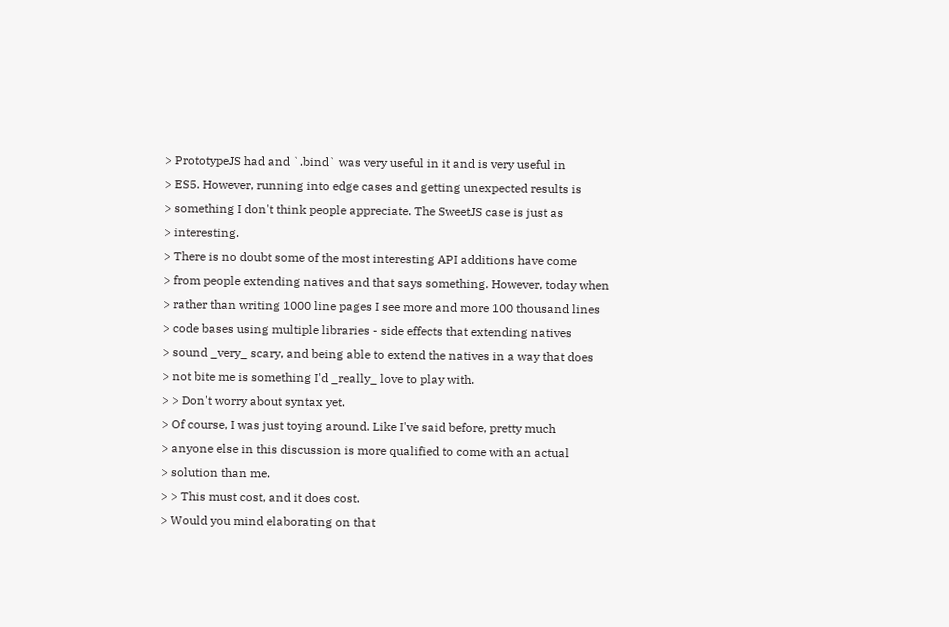> PrototypeJS had and `.bind` was very useful in it and is very useful in
> ES5. However, running into edge cases and getting unexpected results is
> something I don't think people appreciate. The SweetJS case is just as
> interesting.
> There is no doubt some of the most interesting API additions have come
> from people extending natives and that says something. However, today when
> rather than writing 1000 line pages I see more and more 100 thousand lines
> code bases using multiple libraries - side effects that extending natives
> sound _very_ scary, and being able to extend the natives in a way that does
> not bite me is something I'd _really_ love to play with.
> > Don't worry about syntax yet.
> Of course, I was just toying around. Like I've said before, pretty much
> anyone else in this discussion is more qualified to come with an actual
> solution than me.
> > This must cost, and it does cost.
> Would you mind elaborating on that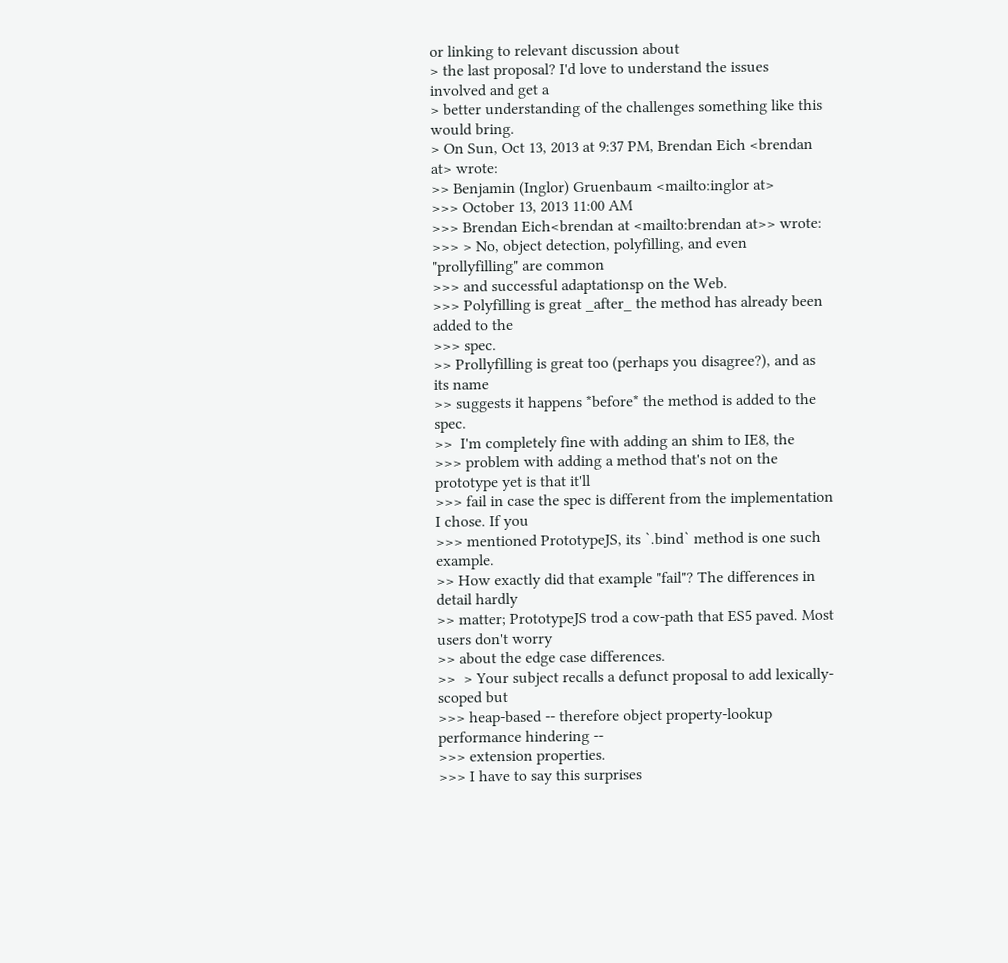or linking to relevant discussion about
> the last proposal? I'd love to understand the issues involved and get a
> better understanding of the challenges something like this would bring.
> On Sun, Oct 13, 2013 at 9:37 PM, Brendan Eich <brendan at> wrote:
>> Benjamin (Inglor) Gruenbaum <mailto:inglor at>
>>> October 13, 2013 11:00 AM
>>> Brendan Eich<brendan at <mailto:brendan at>> wrote:
>>> > No, object detection, polyfilling, and even "prollyfilling" are common
>>> and successful adaptationsp on the Web.
>>> Polyfilling is great _after_ the method has already been added to the
>>> spec.
>> Prollyfilling is great too (perhaps you disagree?), and as its name
>> suggests it happens *before* the method is added to the spec.
>>  I'm completely fine with adding an shim to IE8, the
>>> problem with adding a method that's not on the prototype yet is that it'll
>>> fail in case the spec is different from the implementation I chose. If you
>>> mentioned PrototypeJS, its `.bind` method is one such example.
>> How exactly did that example "fail"? The differences in detail hardly
>> matter; PrototypeJS trod a cow-path that ES5 paved. Most users don't worry
>> about the edge case differences.
>>  > Your subject recalls a defunct proposal to add lexically-scoped but
>>> heap-based -- therefore object property-lookup performance hindering --
>>> extension properties.
>>> I have to say this surprises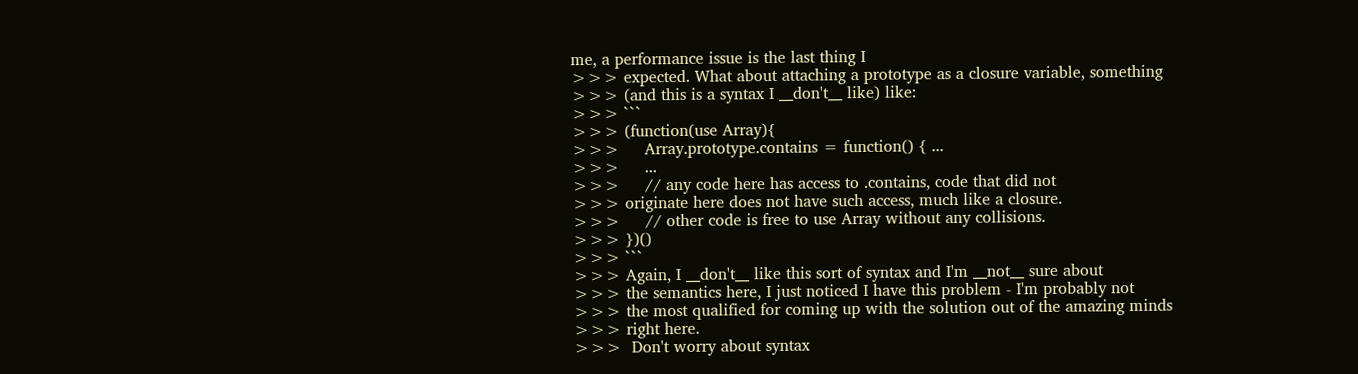me, a performance issue is the last thing I
>>> expected. What about attaching a prototype as a closure variable, something
>>> (and this is a syntax I __don't__ like) like:
>>> ```
>>> (function(use Array){
>>>     Array.prototype.contains = function() { ...
>>>     ...
>>>     // any code here has access to .contains, code that did not
>>> originate here does not have such access, much like a closure.
>>>     // other code is free to use Array without any collisions.
>>> })()
>>> ```
>>> Again, I __don't__ like this sort of syntax and I'm __not__ sure about
>>> the semantics here, I just noticed I have this problem - I'm probably not
>>> the most qualified for coming up with the solution out of the amazing minds
>>> right here.
>>>  Don't worry about syntax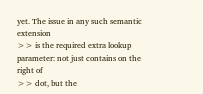yet. The issue in any such semantic extension
>> is the required extra lookup parameter: not just contains on the right of
>> dot, but the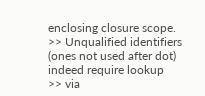enclosing closure scope.
>> Unqualified identifiers (ones not used after dot) indeed require lookup
>> via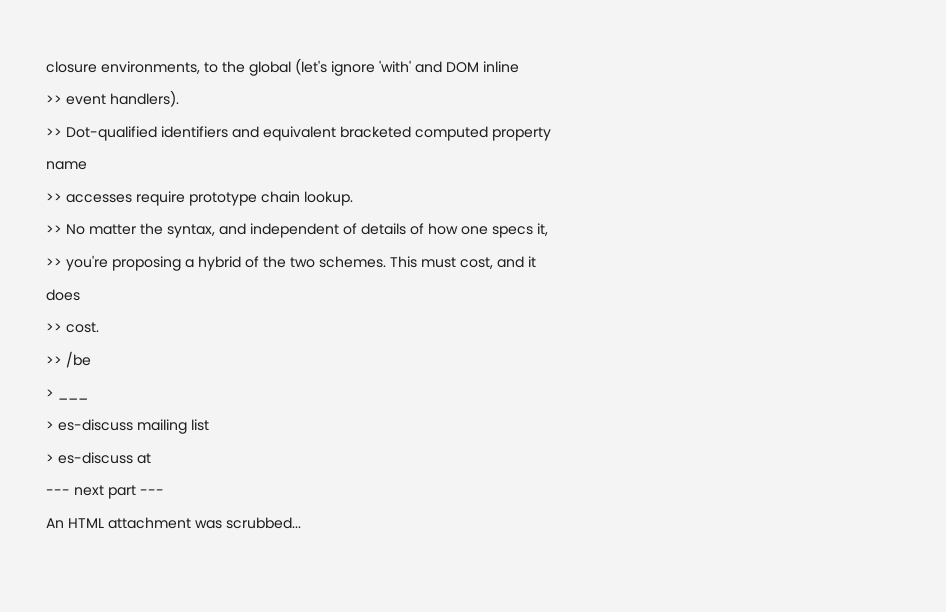closure environments, to the global (let's ignore 'with' and DOM inline
>> event handlers).
>> Dot-qualified identifiers and equivalent bracketed computed property name
>> accesses require prototype chain lookup.
>> No matter the syntax, and independent of details of how one specs it,
>> you're proposing a hybrid of the two schemes. This must cost, and it does
>> cost.
>> /be
> ___
> es-discuss mailing list
> es-discuss at
--- next part ---
An HTML attachment was scrubbed...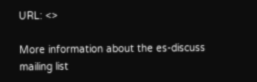URL: <>

More information about the es-discuss mailing list